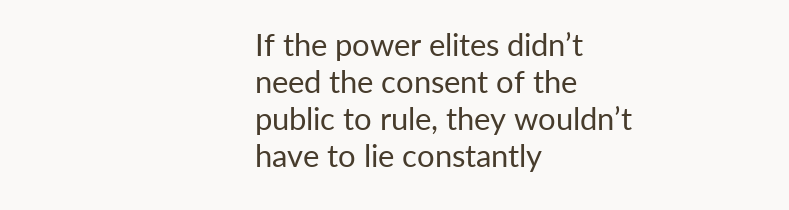If the power elites didn’t need the consent of the public to rule, they wouldn’t have to lie constantly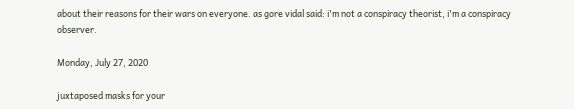about their reasons for their wars on everyone. as gore vidal said: i'm not a conspiracy theorist, i'm a conspiracy observer.

Monday, July 27, 2020

juxtaposed masks for your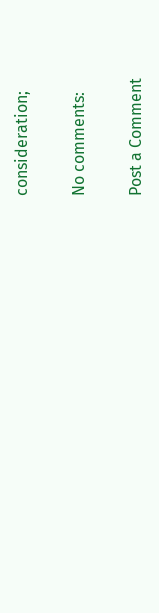consideration;

No comments:

Post a Comment